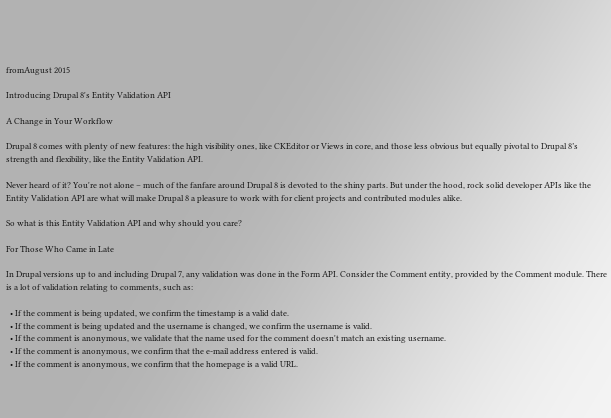fromAugust 2015

Introducing Drupal 8's Entity Validation API

A Change in Your Workflow

Drupal 8 comes with plenty of new features: the high visibility ones, like CKEditor or Views in core, and those less obvious but equally pivotal to Drupal 8’s strength and flexibility, like the Entity Validation API.

Never heard of it? You're not alone – much of the fanfare around Drupal 8 is devoted to the shiny parts. But under the hood, rock solid developer APIs like the Entity Validation API are what will make Drupal 8 a pleasure to work with for client projects and contributed modules alike.

So what is this Entity Validation API and why should you care?

For Those Who Came in Late

In Drupal versions up to and including Drupal 7, any validation was done in the Form API. Consider the Comment entity, provided by the Comment module. There is a lot of validation relating to comments, such as:

  • If the comment is being updated, we confirm the timestamp is a valid date.
  • If the comment is being updated and the username is changed, we confirm the username is valid.
  • If the comment is anonymous, we validate that the name used for the comment doesn't match an existing username.
  • If the comment is anonymous, we confirm that the e-mail address entered is valid.
  • If the comment is anonymous, we confirm that the homepage is a valid URL.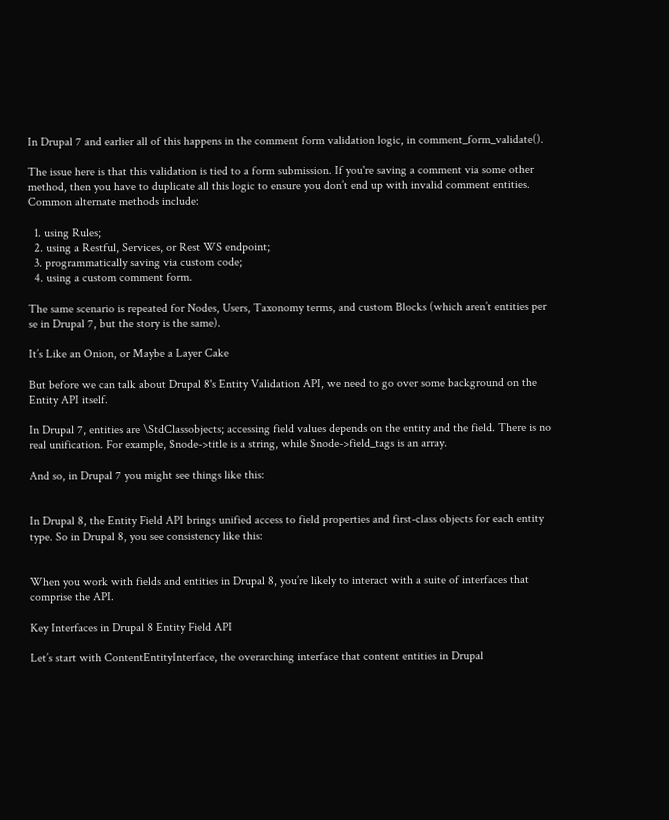In Drupal 7 and earlier all of this happens in the comment form validation logic, in comment_form_validate().

The issue here is that this validation is tied to a form submission. If you're saving a comment via some other method, then you have to duplicate all this logic to ensure you don’t end up with invalid comment entities. Common alternate methods include:

  1. using Rules;
  2. using a Restful, Services, or Rest WS endpoint;
  3. programmatically saving via custom code;
  4. using a custom comment form.

The same scenario is repeated for Nodes, Users, Taxonomy terms, and custom Blocks (which aren’t entities per se in Drupal 7, but the story is the same).

It’s Like an Onion, or Maybe a Layer Cake

But before we can talk about Drupal 8's Entity Validation API, we need to go over some background on the Entity API itself.

In Drupal 7, entities are \StdClassobjects; accessing field values depends on the entity and the field. There is no real unification. For example, $node->title is a string, while $node->field_tags is an array.

And so, in Drupal 7 you might see things like this:


In Drupal 8, the Entity Field API brings unified access to field properties and first-class objects for each entity type. So in Drupal 8, you see consistency like this:


When you work with fields and entities in Drupal 8, you’re likely to interact with a suite of interfaces that comprise the API.

Key Interfaces in Drupal 8 Entity Field API

Let’s start with ContentEntityInterface, the overarching interface that content entities in Drupal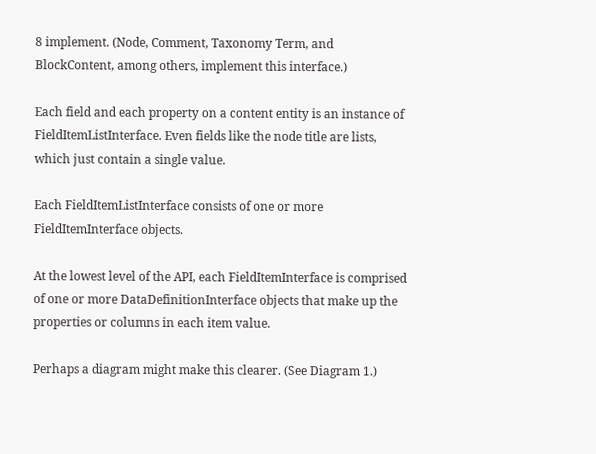8 implement. (Node, Comment, Taxonomy Term, and BlockContent, among others, implement this interface.)

Each field and each property on a content entity is an instance of FieldItemListInterface. Even fields like the node title are lists, which just contain a single value.

Each FieldItemListInterface consists of one or more FieldItemInterface objects.

At the lowest level of the API, each FieldItemInterface is comprised of one or more DataDefinitionInterface objects that make up the properties or columns in each item value.

Perhaps a diagram might make this clearer. (See Diagram 1.)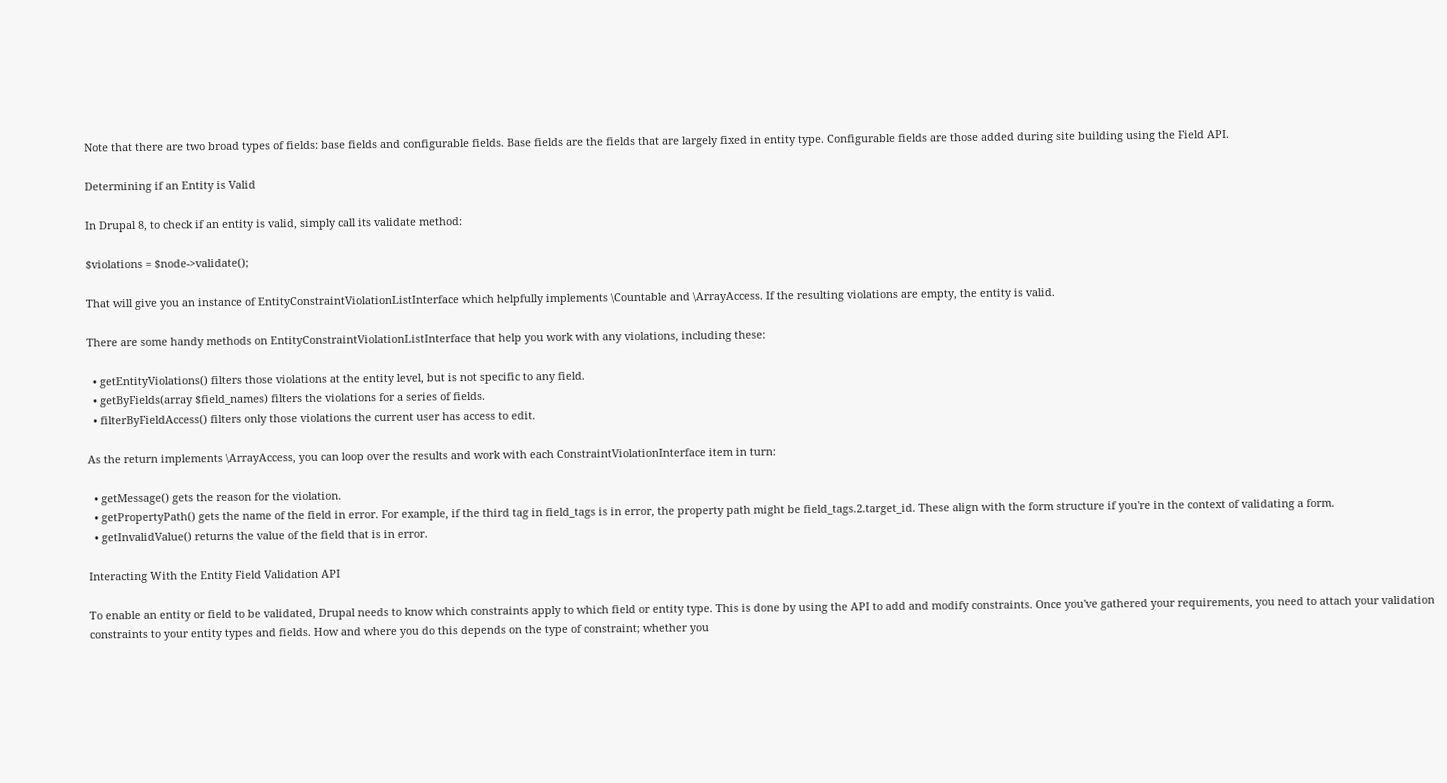Note that there are two broad types of fields: base fields and configurable fields. Base fields are the fields that are largely fixed in entity type. Configurable fields are those added during site building using the Field API.

Determining if an Entity is Valid

In Drupal 8, to check if an entity is valid, simply call its validate method:

$violations = $node->validate();

That will give you an instance of EntityConstraintViolationListInterface which helpfully implements \Countable and \ArrayAccess. If the resulting violations are empty, the entity is valid.

There are some handy methods on EntityConstraintViolationListInterface that help you work with any violations, including these:

  • getEntityViolations() filters those violations at the entity level, but is not specific to any field.
  • getByFields(array $field_names) filters the violations for a series of fields.
  • filterByFieldAccess() filters only those violations the current user has access to edit.

As the return implements \ArrayAccess, you can loop over the results and work with each ConstraintViolationInterface item in turn:

  • getMessage() gets the reason for the violation.
  • getPropertyPath() gets the name of the field in error. For example, if the third tag in field_tags is in error, the property path might be field_tags.2.target_id. These align with the form structure if you're in the context of validating a form.
  • getInvalidValue() returns the value of the field that is in error.

Interacting With the Entity Field Validation API

To enable an entity or field to be validated, Drupal needs to know which constraints apply to which field or entity type. This is done by using the API to add and modify constraints. Once you've gathered your requirements, you need to attach your validation constraints to your entity types and fields. How and where you do this depends on the type of constraint; whether you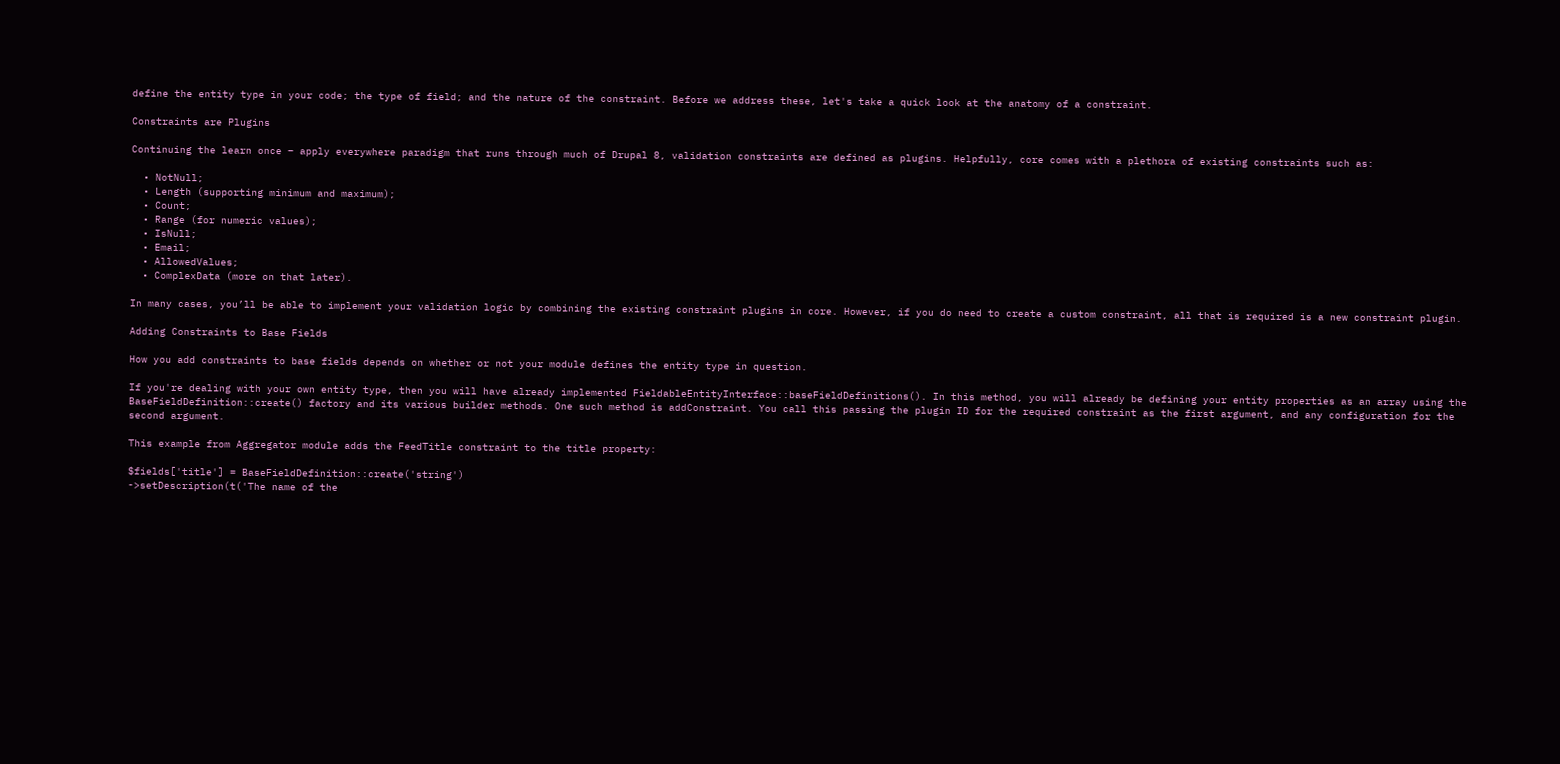define the entity type in your code; the type of field; and the nature of the constraint. Before we address these, let's take a quick look at the anatomy of a constraint.

Constraints are Plugins

Continuing the learn once – apply everywhere paradigm that runs through much of Drupal 8, validation constraints are defined as plugins. Helpfully, core comes with a plethora of existing constraints such as:

  • NotNull;
  • Length (supporting minimum and maximum);
  • Count;
  • Range (for numeric values);
  • IsNull;
  • Email;
  • AllowedValues;
  • ComplexData (more on that later).

In many cases, you’ll be able to implement your validation logic by combining the existing constraint plugins in core. However, if you do need to create a custom constraint, all that is required is a new constraint plugin.

Adding Constraints to Base Fields

How you add constraints to base fields depends on whether or not your module defines the entity type in question.

If you're dealing with your own entity type, then you will have already implemented FieldableEntityInterface::baseFieldDefinitions(). In this method, you will already be defining your entity properties as an array using the BaseFieldDefinition::create() factory and its various builder methods. One such method is addConstraint. You call this passing the plugin ID for the required constraint as the first argument, and any configuration for the second argument.

This example from Aggregator module adds the FeedTitle constraint to the title property:

$fields['title'] = BaseFieldDefinition::create('string')
->setDescription(t('The name of the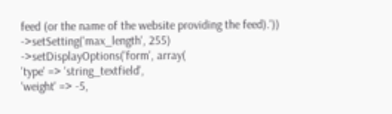feed (or the name of the website providing the feed).'))
->setSetting('max_length', 255)
->setDisplayOptions('form', array(
'type' => 'string_textfield',
'weight' => -5,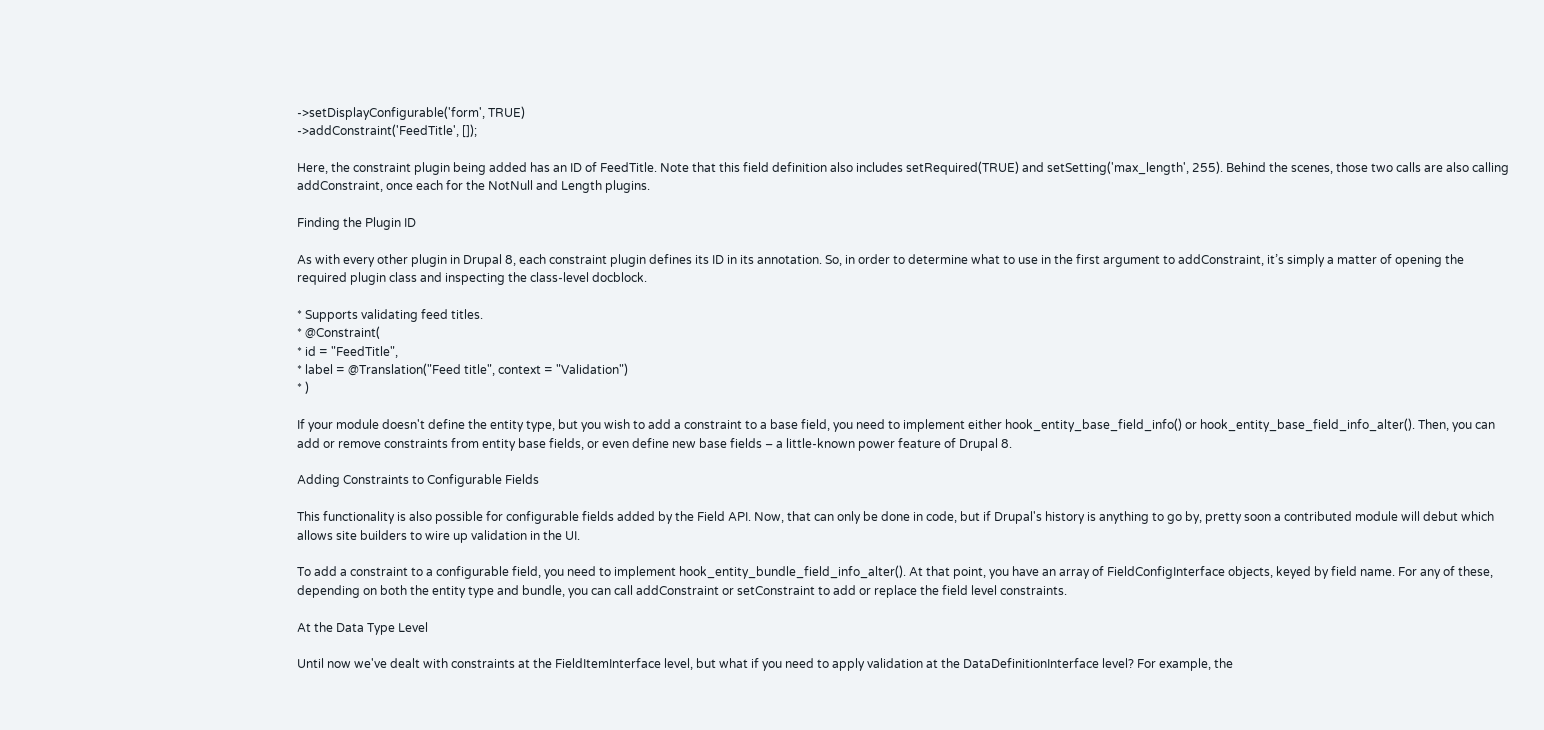->setDisplayConfigurable('form', TRUE)
->addConstraint('FeedTitle', []);

Here, the constraint plugin being added has an ID of FeedTitle. Note that this field definition also includes setRequired(TRUE) and setSetting('max_length', 255). Behind the scenes, those two calls are also calling addConstraint, once each for the NotNull and Length plugins.

Finding the Plugin ID

As with every other plugin in Drupal 8, each constraint plugin defines its ID in its annotation. So, in order to determine what to use in the first argument to addConstraint, it’s simply a matter of opening the required plugin class and inspecting the class-level docblock.

* Supports validating feed titles.
* @Constraint(
* id = "FeedTitle",
* label = @Translation("Feed title", context = "Validation")
* )

If your module doesn't define the entity type, but you wish to add a constraint to a base field, you need to implement either hook_entity_base_field_info() or hook_entity_base_field_info_alter(). Then, you can add or remove constraints from entity base fields, or even define new base fields – a little-known power feature of Drupal 8.

Adding Constraints to Configurable Fields

This functionality is also possible for configurable fields added by the Field API. Now, that can only be done in code, but if Drupal's history is anything to go by, pretty soon a contributed module will debut which allows site builders to wire up validation in the UI.

To add a constraint to a configurable field, you need to implement hook_entity_bundle_field_info_alter(). At that point, you have an array of FieldConfigInterface objects, keyed by field name. For any of these, depending on both the entity type and bundle, you can call addConstraint or setConstraint to add or replace the field level constraints.

At the Data Type Level

Until now we've dealt with constraints at the FieldItemInterface level, but what if you need to apply validation at the DataDefinitionInterface level? For example, the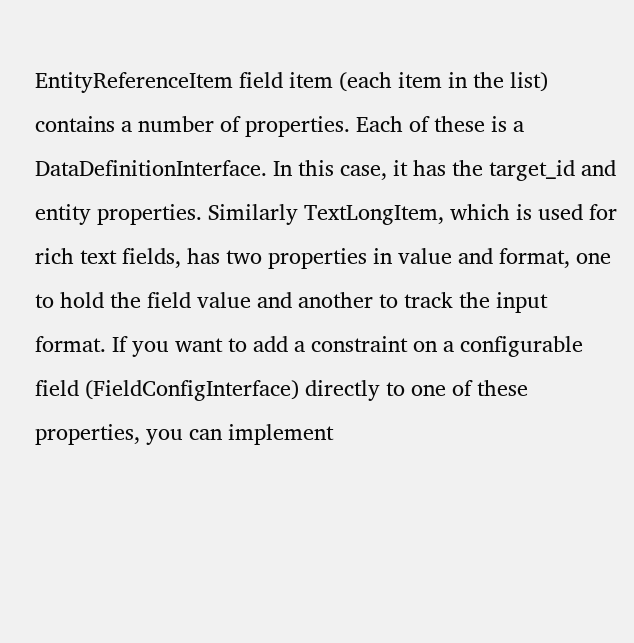EntityReferenceItem field item (each item in the list) contains a number of properties. Each of these is a DataDefinitionInterface. In this case, it has the target_id and entity properties. Similarly TextLongItem, which is used for rich text fields, has two properties in value and format, one to hold the field value and another to track the input format. If you want to add a constraint on a configurable field (FieldConfigInterface) directly to one of these properties, you can implement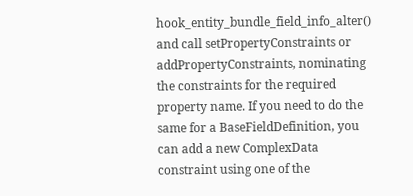hook_entity_bundle_field_info_alter() and call setPropertyConstraints or addPropertyConstraints, nominating the constraints for the required property name. If you need to do the same for a BaseFieldDefinition, you can add a new ComplexData constraint using one of the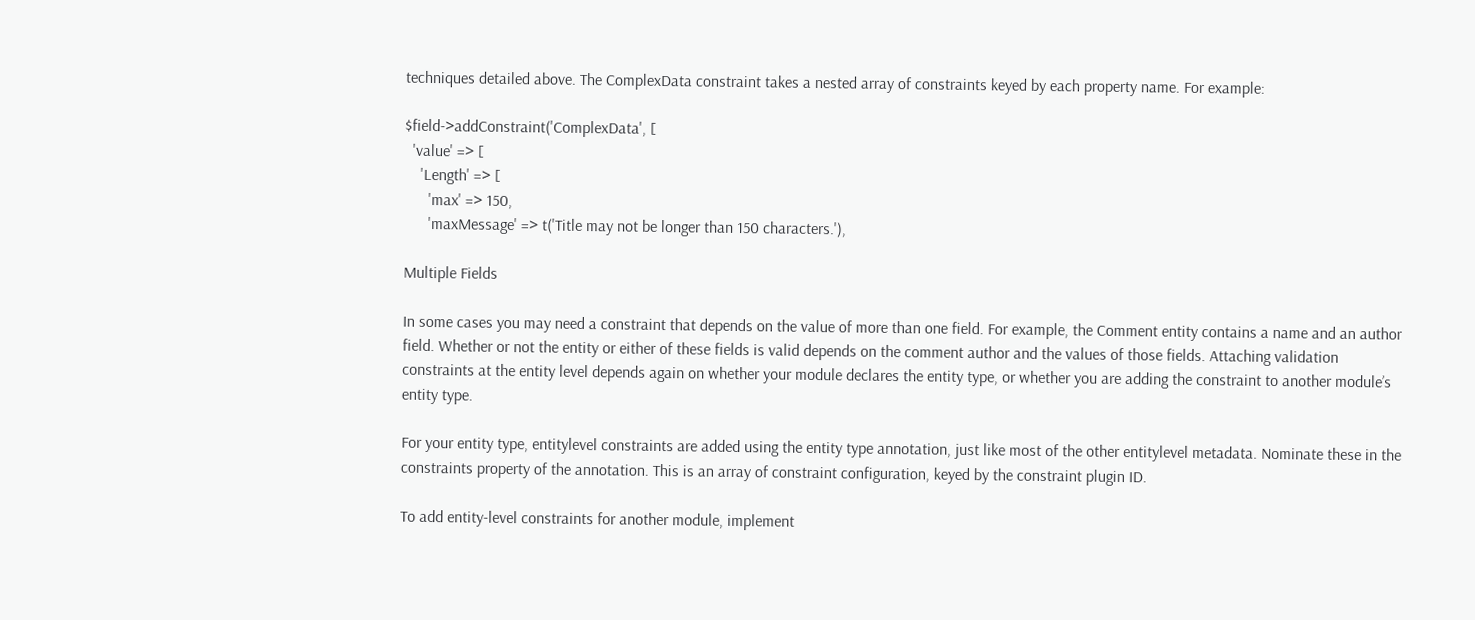techniques detailed above. The ComplexData constraint takes a nested array of constraints keyed by each property name. For example:

$field->addConstraint('ComplexData', [
  'value' => [
    'Length' => [
      'max' => 150,
      'maxMessage' => t('Title may not be longer than 150 characters.'),

Multiple Fields

In some cases you may need a constraint that depends on the value of more than one field. For example, the Comment entity contains a name and an author field. Whether or not the entity or either of these fields is valid depends on the comment author and the values of those fields. Attaching validation constraints at the entity level depends again on whether your module declares the entity type, or whether you are adding the constraint to another module’s entity type.

For your entity type, entitylevel constraints are added using the entity type annotation, just like most of the other entitylevel metadata. Nominate these in the constraints property of the annotation. This is an array of constraint configuration, keyed by the constraint plugin ID.

To add entity-level constraints for another module, implement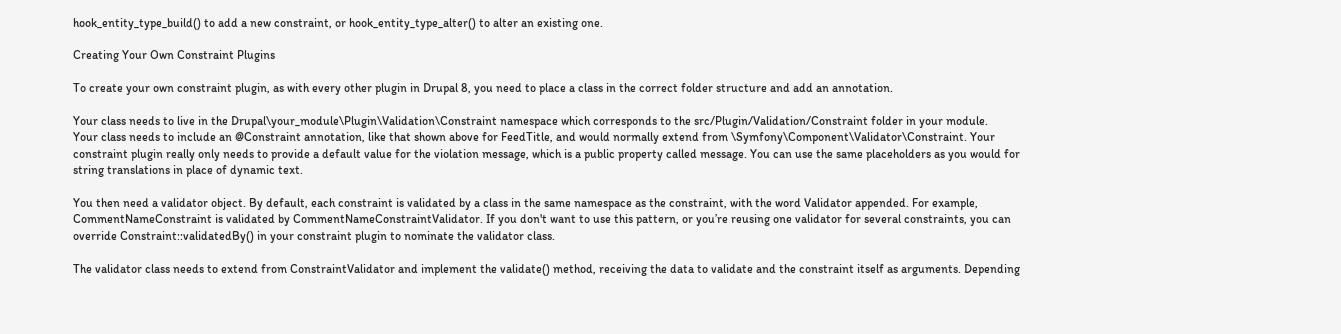hook_entity_type_build() to add a new constraint, or hook_entity_type_alter() to alter an existing one.

Creating Your Own Constraint Plugins

To create your own constraint plugin, as with every other plugin in Drupal 8, you need to place a class in the correct folder structure and add an annotation.

Your class needs to live in the Drupal\your_module\Plugin\Validation\Constraint namespace which corresponds to the src/Plugin/Validation/Constraint folder in your module.
Your class needs to include an @Constraint annotation, like that shown above for FeedTitle, and would normally extend from \Symfony\Component\Validator\Constraint. Your constraint plugin really only needs to provide a default value for the violation message, which is a public property called message. You can use the same placeholders as you would for string translations in place of dynamic text.

You then need a validator object. By default, each constraint is validated by a class in the same namespace as the constraint, with the word Validator appended. For example, CommentNameConstraint is validated by CommentNameConstraintValidator. If you don't want to use this pattern, or you’re reusing one validator for several constraints, you can override Constraint::validatedBy() in your constraint plugin to nominate the validator class.

The validator class needs to extend from ConstraintValidator and implement the validate() method, receiving the data to validate and the constraint itself as arguments. Depending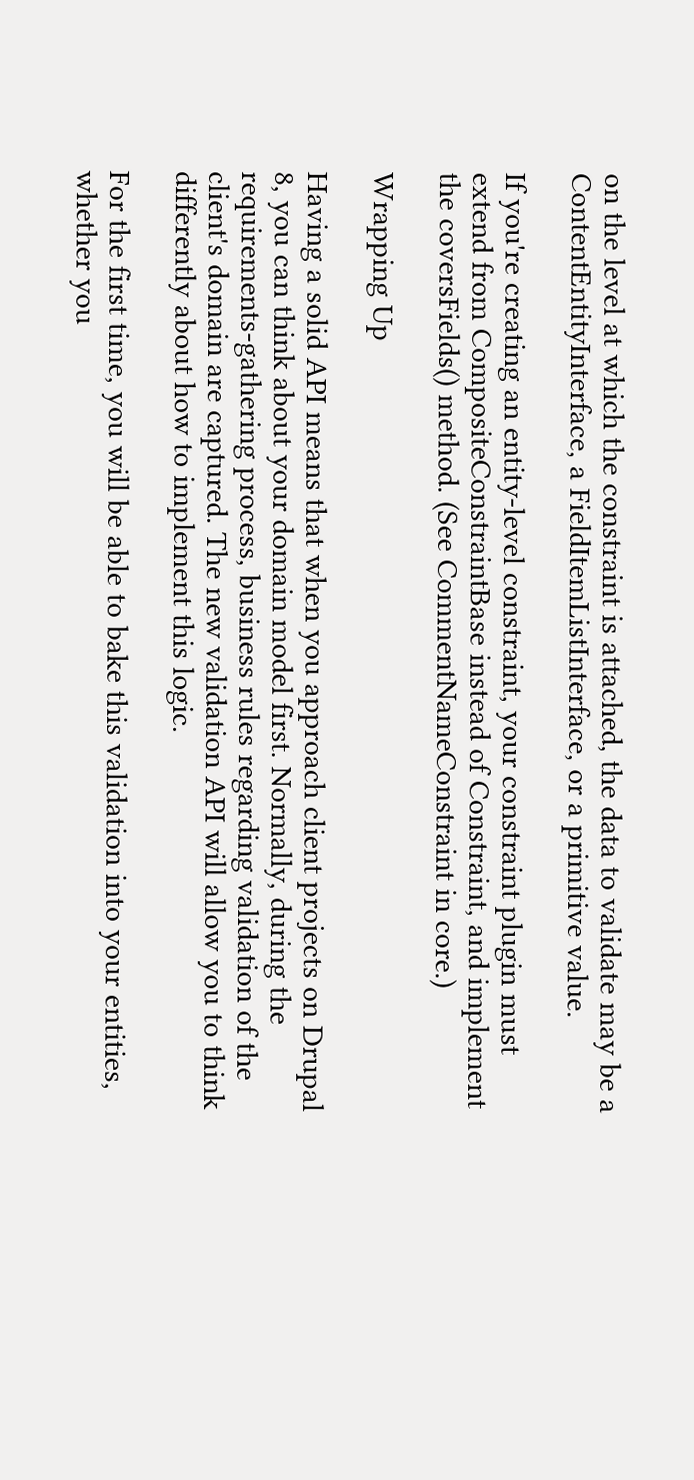on the level at which the constraint is attached, the data to validate may be a ContentEntityInterface, a FieldItemListInterface, or a primitive value.

If you're creating an entity-level constraint, your constraint plugin must extend from CompositeConstraintBase instead of Constraint, and implement the coversFields() method. (See CommentNameConstraint in core.)

Wrapping Up

Having a solid API means that when you approach client projects on Drupal 8, you can think about your domain model first. Normally, during the requirements-gathering process, business rules regarding validation of the client's domain are captured. The new validation API will allow you to think differently about how to implement this logic.

For the first time, you will be able to bake this validation into your entities, whether you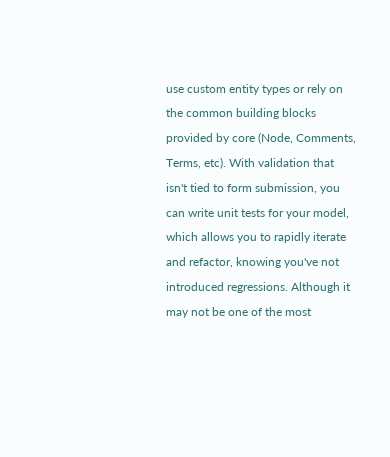use custom entity types or rely on the common building blocks provided by core (Node, Comments, Terms, etc). With validation that isn't tied to form submission, you can write unit tests for your model, which allows you to rapidly iterate and refactor, knowing you've not introduced regressions. Although it may not be one of the most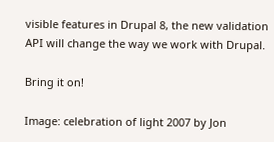visible features in Drupal 8, the new validation API will change the way we work with Drupal.

Bring it on!

Image: celebration of light 2007 by Jon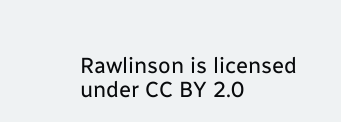Rawlinson is licensed under CC BY 2.0